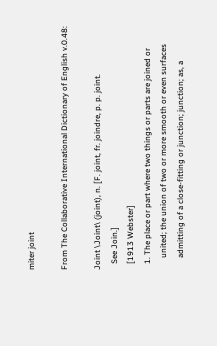miter joint

From The Collaborative International Dictionary of English v.0.48:

Joint \Joint\ (joint), n. [F. joint, fr. joindre, p. p. joint.
   See Join.]
   [1913 Webster]
   1. The place or part where two things or parts are joined or
      united; the union of two or more smooth or even surfaces
      admitting of a close-fitting or junction; junction; as, a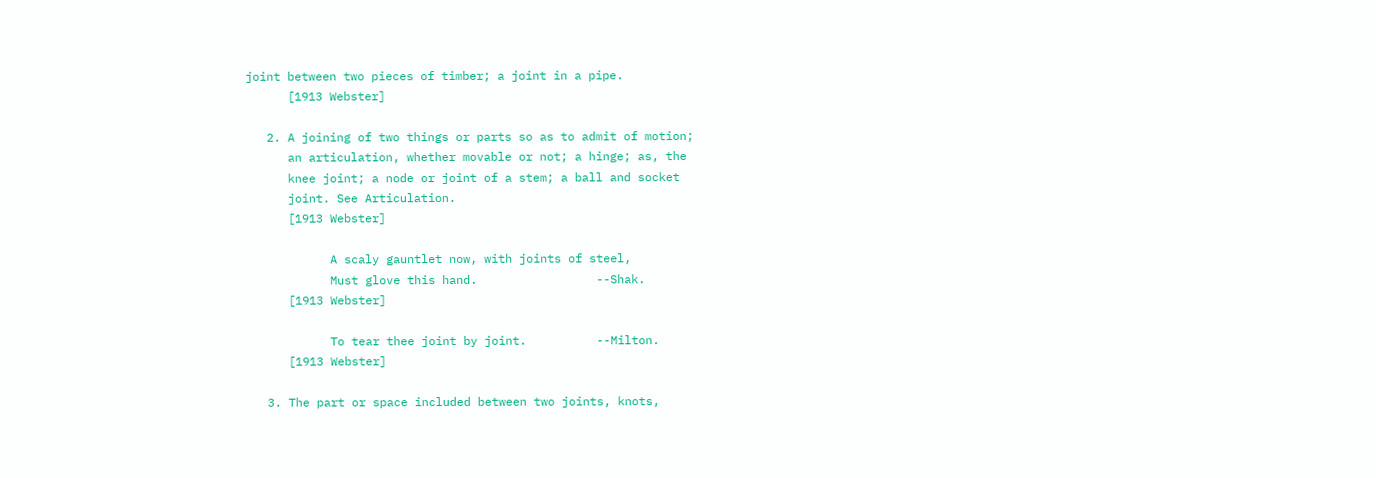joint between two pieces of timber; a joint in a pipe.
      [1913 Webster]

   2. A joining of two things or parts so as to admit of motion;
      an articulation, whether movable or not; a hinge; as, the
      knee joint; a node or joint of a stem; a ball and socket
      joint. See Articulation.
      [1913 Webster]

            A scaly gauntlet now, with joints of steel,
            Must glove this hand.                 --Shak.
      [1913 Webster]

            To tear thee joint by joint.          --Milton.
      [1913 Webster]

   3. The part or space included between two joints, knots,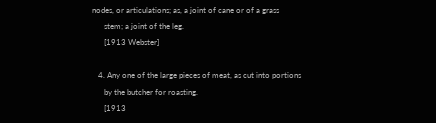nodes, or articulations; as, a joint of cane or of a grass
      stem; a joint of the leg.
      [1913 Webster]

   4. Any one of the large pieces of meat, as cut into portions
      by the butcher for roasting.
      [1913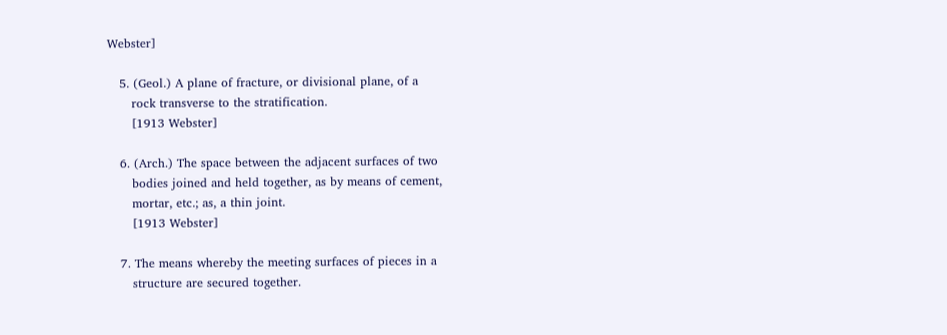Webster]

   5. (Geol.) A plane of fracture, or divisional plane, of a
      rock transverse to the stratification.
      [1913 Webster]

   6. (Arch.) The space between the adjacent surfaces of two
      bodies joined and held together, as by means of cement,
      mortar, etc.; as, a thin joint.
      [1913 Webster]

   7. The means whereby the meeting surfaces of pieces in a
      structure are secured together.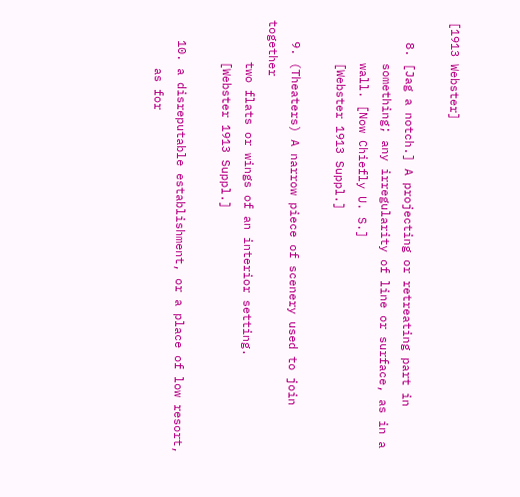[1913 Webster]

   8. [Jag a notch.] A projecting or retreating part in
      something; any irregularity of line or surface, as in a
      wall. [Now Chiefly U. S.]
      [Webster 1913 Suppl.]

   9. (Theaters) A narrow piece of scenery used to join together
      two flats or wings of an interior setting.
      [Webster 1913 Suppl.]

   10. a disreputable establishment, or a place of low resort,
       as for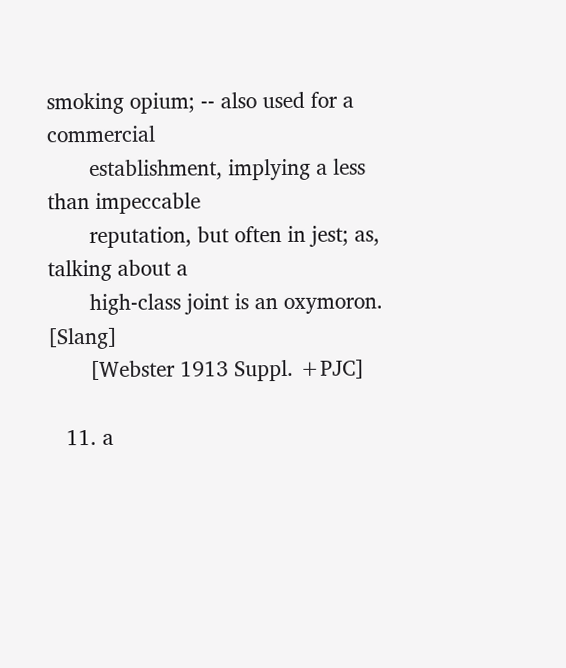smoking opium; -- also used for a commercial
       establishment, implying a less than impeccable
       reputation, but often in jest; as, talking about a
       high-class joint is an oxymoron. [Slang]
       [Webster 1913 Suppl. +PJC]

   11. a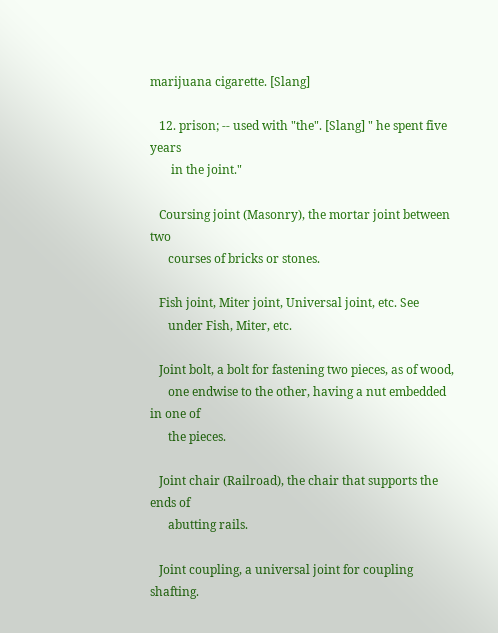marijuana cigarette. [Slang]

   12. prison; -- used with "the". [Slang] " he spent five years
       in the joint."

   Coursing joint (Masonry), the mortar joint between two
      courses of bricks or stones.

   Fish joint, Miter joint, Universal joint, etc. See
      under Fish, Miter, etc.

   Joint bolt, a bolt for fastening two pieces, as of wood,
      one endwise to the other, having a nut embedded in one of
      the pieces.

   Joint chair (Railroad), the chair that supports the ends of
      abutting rails.

   Joint coupling, a universal joint for coupling shafting.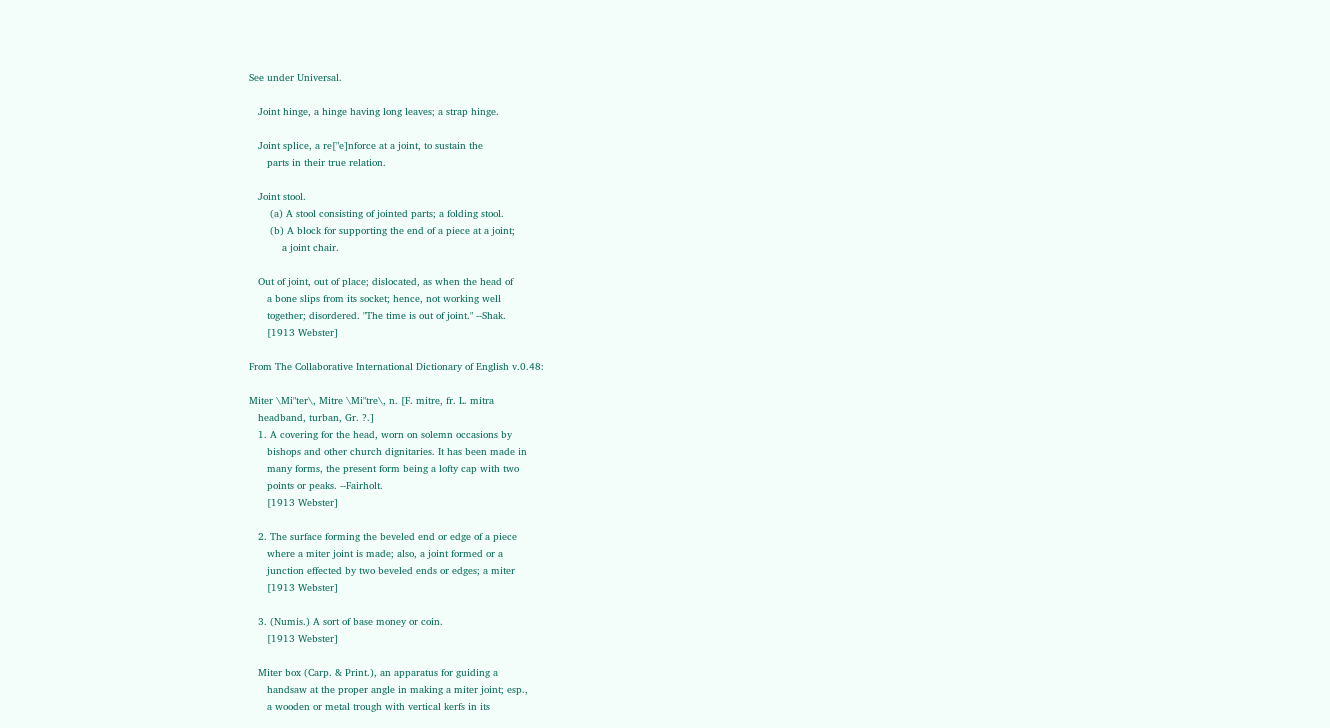See under Universal.

   Joint hinge, a hinge having long leaves; a strap hinge.

   Joint splice, a re["e]nforce at a joint, to sustain the
      parts in their true relation.

   Joint stool.
       (a) A stool consisting of jointed parts; a folding stool.
       (b) A block for supporting the end of a piece at a joint;
           a joint chair.

   Out of joint, out of place; dislocated, as when the head of
      a bone slips from its socket; hence, not working well
      together; disordered. "The time is out of joint." --Shak.
      [1913 Webster]

From The Collaborative International Dictionary of English v.0.48:

Miter \Mi"ter\, Mitre \Mi"tre\, n. [F. mitre, fr. L. mitra
   headband, turban, Gr. ?.]
   1. A covering for the head, worn on solemn occasions by
      bishops and other church dignitaries. It has been made in
      many forms, the present form being a lofty cap with two
      points or peaks. --Fairholt.
      [1913 Webster]

   2. The surface forming the beveled end or edge of a piece
      where a miter joint is made; also, a joint formed or a
      junction effected by two beveled ends or edges; a miter
      [1913 Webster]

   3. (Numis.) A sort of base money or coin.
      [1913 Webster]

   Miter box (Carp. & Print.), an apparatus for guiding a
      handsaw at the proper angle in making a miter joint; esp.,
      a wooden or metal trough with vertical kerfs in its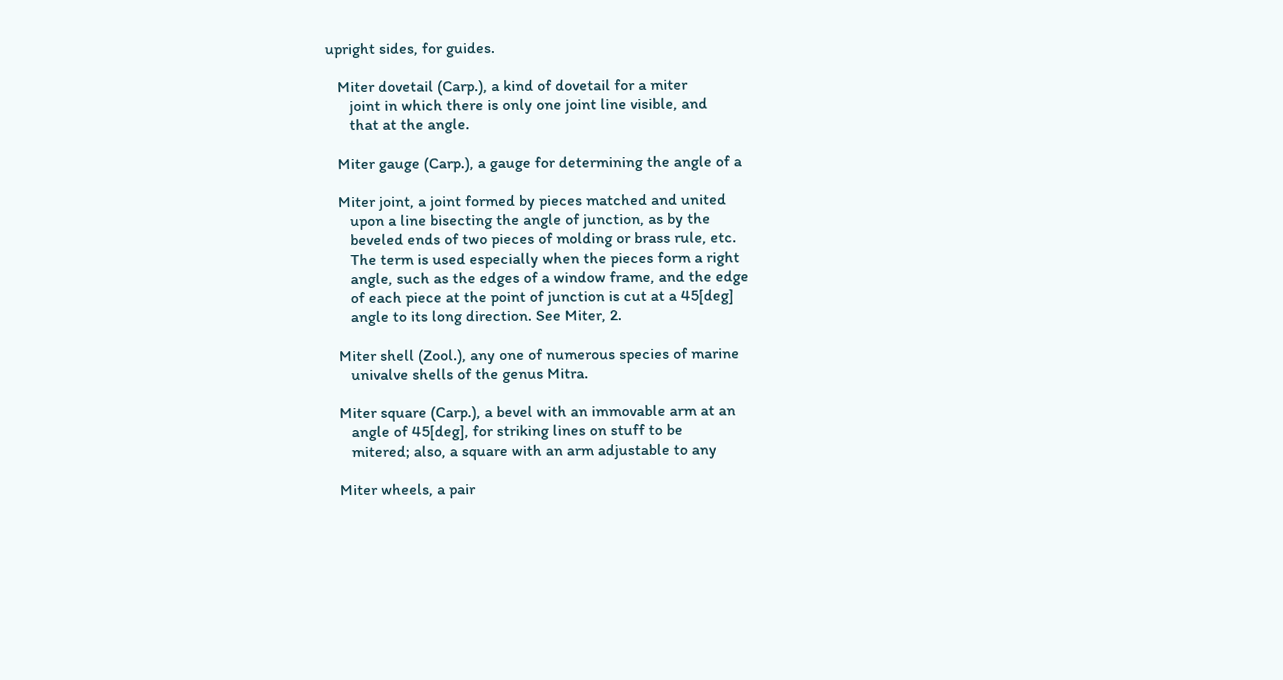upright sides, for guides.

   Miter dovetail (Carp.), a kind of dovetail for a miter
      joint in which there is only one joint line visible, and
      that at the angle.

   Miter gauge (Carp.), a gauge for determining the angle of a

   Miter joint, a joint formed by pieces matched and united
      upon a line bisecting the angle of junction, as by the
      beveled ends of two pieces of molding or brass rule, etc.
      The term is used especially when the pieces form a right
      angle, such as the edges of a window frame, and the edge
      of each piece at the point of junction is cut at a 45[deg]
      angle to its long direction. See Miter, 2.

   Miter shell (Zool.), any one of numerous species of marine
      univalve shells of the genus Mitra.

   Miter square (Carp.), a bevel with an immovable arm at an
      angle of 45[deg], for striking lines on stuff to be
      mitered; also, a square with an arm adjustable to any

   Miter wheels, a pair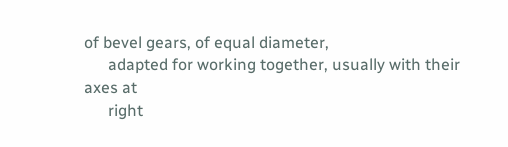of bevel gears, of equal diameter,
      adapted for working together, usually with their axes at
      right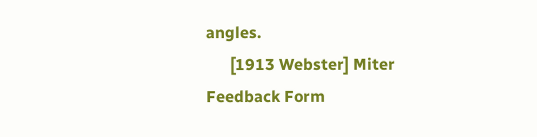angles.
      [1913 Webster] Miter
Feedback Form